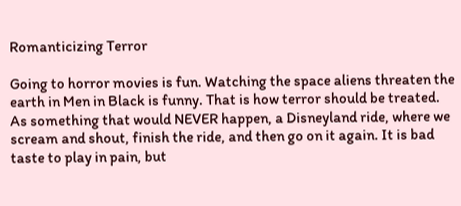Romanticizing Terror

Going to horror movies is fun. Watching the space aliens threaten the earth in Men in Black is funny. That is how terror should be treated. As something that would NEVER happen, a Disneyland ride, where we scream and shout, finish the ride, and then go on it again. It is bad taste to play in pain, but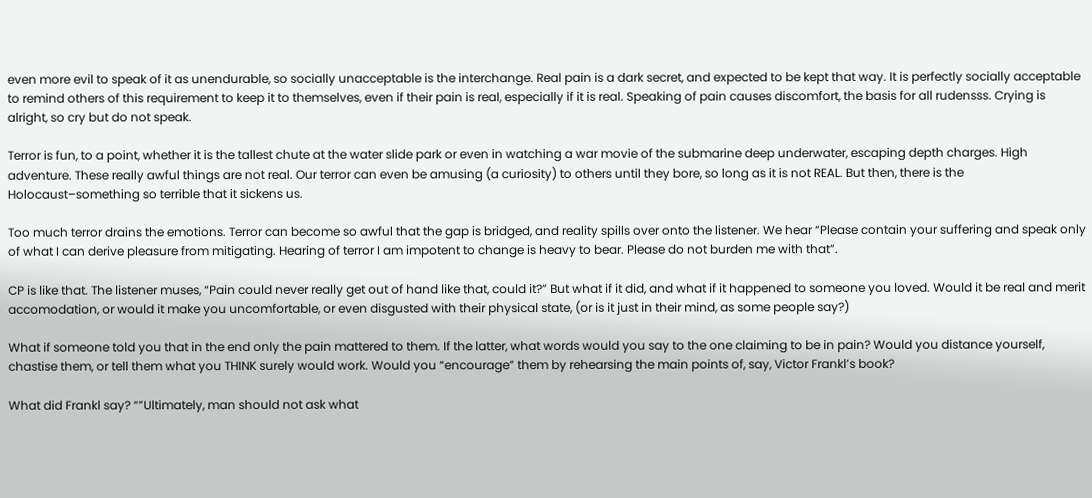even more evil to speak of it as unendurable, so socially unacceptable is the interchange. Real pain is a dark secret, and expected to be kept that way. It is perfectly socially acceptable to remind others of this requirement to keep it to themselves, even if their pain is real, especially if it is real. Speaking of pain causes discomfort, the basis for all rudensss. Crying is alright, so cry but do not speak.

Terror is fun, to a point, whether it is the tallest chute at the water slide park or even in watching a war movie of the submarine deep underwater, escaping depth charges. High adventure. These really awful things are not real. Our terror can even be amusing (a curiosity) to others until they bore, so long as it is not REAL. But then, there is the Holocaust–something so terrible that it sickens us.

Too much terror drains the emotions. Terror can become so awful that the gap is bridged, and reality spills over onto the listener. We hear “Please contain your suffering and speak only of what I can derive pleasure from mitigating. Hearing of terror I am impotent to change is heavy to bear. Please do not burden me with that”.

CP is like that. The listener muses, “Pain could never really get out of hand like that, could it?” But what if it did, and what if it happened to someone you loved. Would it be real and merit accomodation, or would it make you uncomfortable, or even disgusted with their physical state, (or is it just in their mind, as some people say?)

What if someone told you that in the end only the pain mattered to them. If the latter, what words would you say to the one claiming to be in pain? Would you distance yourself, chastise them, or tell them what you THINK surely would work. Would you “encourage” them by rehearsing the main points of, say, Victor Frankl’s book?

What did Frankl say? “”Ultimately, man should not ask what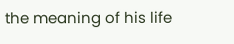the meaning of his life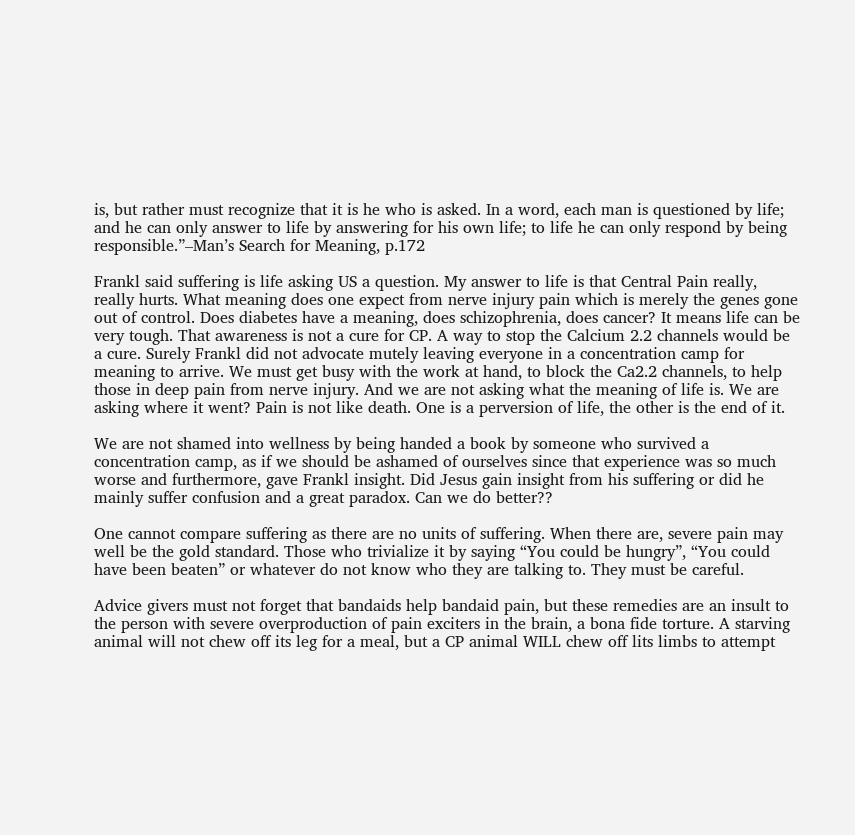is, but rather must recognize that it is he who is asked. In a word, each man is questioned by life; and he can only answer to life by answering for his own life; to life he can only respond by being responsible.”–Man’s Search for Meaning, p.172

Frankl said suffering is life asking US a question. My answer to life is that Central Pain really, really hurts. What meaning does one expect from nerve injury pain which is merely the genes gone out of control. Does diabetes have a meaning, does schizophrenia, does cancer? It means life can be very tough. That awareness is not a cure for CP. A way to stop the Calcium 2.2 channels would be a cure. Surely Frankl did not advocate mutely leaving everyone in a concentration camp for meaning to arrive. We must get busy with the work at hand, to block the Ca2.2 channels, to help those in deep pain from nerve injury. And we are not asking what the meaning of life is. We are asking where it went? Pain is not like death. One is a perversion of life, the other is the end of it.

We are not shamed into wellness by being handed a book by someone who survived a concentration camp, as if we should be ashamed of ourselves since that experience was so much worse and furthermore, gave Frankl insight. Did Jesus gain insight from his suffering or did he mainly suffer confusion and a great paradox. Can we do better??

One cannot compare suffering as there are no units of suffering. When there are, severe pain may well be the gold standard. Those who trivialize it by saying “You could be hungry”, “You could have been beaten” or whatever do not know who they are talking to. They must be careful.

Advice givers must not forget that bandaids help bandaid pain, but these remedies are an insult to the person with severe overproduction of pain exciters in the brain, a bona fide torture. A starving animal will not chew off its leg for a meal, but a CP animal WILL chew off lits limbs to attempt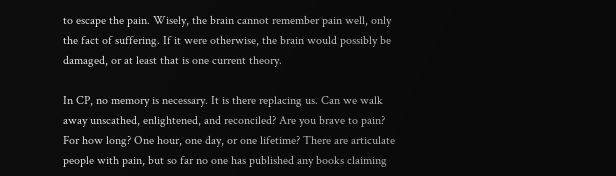to escape the pain. Wisely, the brain cannot remember pain well, only the fact of suffering. If it were otherwise, the brain would possibly be damaged, or at least that is one current theory.

In CP, no memory is necessary. It is there replacing us. Can we walk away unscathed, enlightened, and reconciled? Are you brave to pain? For how long? One hour, one day, or one lifetime? There are articulate people with pain, but so far no one has published any books claiming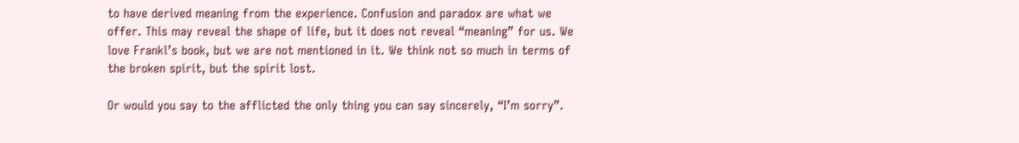to have derived meaning from the experience. Confusion and paradox are what we offer. This may reveal the shape of life, but it does not reveal “meaning” for us. We love Frankl’s book, but we are not mentioned in it. We think not so much in terms of the broken spirit, but the spirit lost.

Or would you say to the afflicted the only thing you can say sincerely, “I’m sorry”.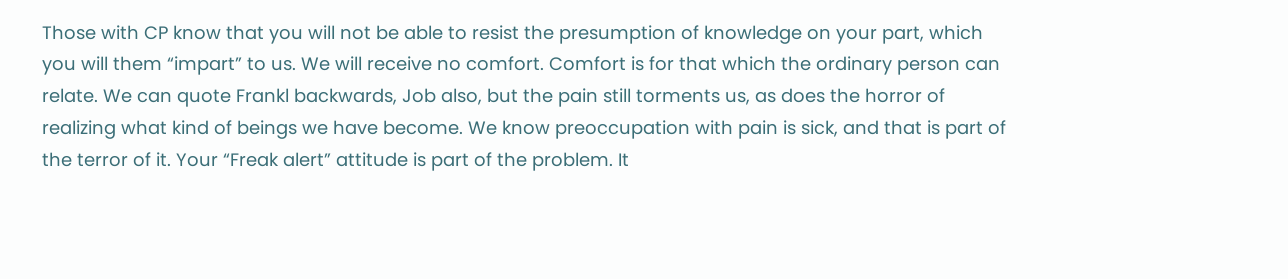Those with CP know that you will not be able to resist the presumption of knowledge on your part, which you will them “impart” to us. We will receive no comfort. Comfort is for that which the ordinary person can relate. We can quote Frankl backwards, Job also, but the pain still torments us, as does the horror of realizing what kind of beings we have become. We know preoccupation with pain is sick, and that is part of the terror of it. Your “Freak alert” attitude is part of the problem. It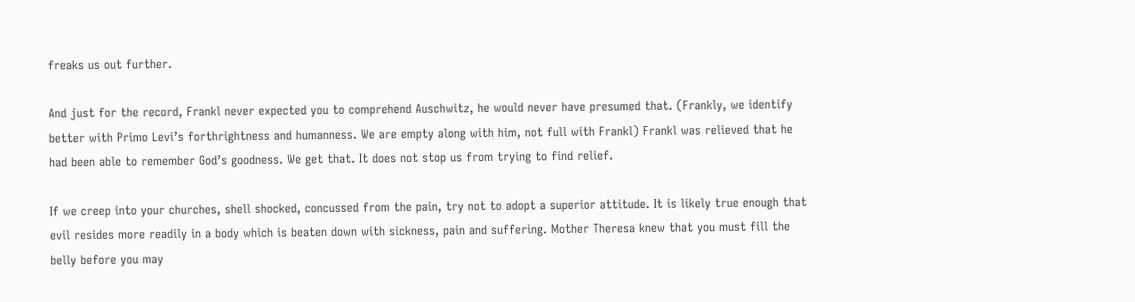freaks us out further.

And just for the record, Frankl never expected you to comprehend Auschwitz, he would never have presumed that. (Frankly, we identify better with Primo Levi’s forthrightness and humanness. We are empty along with him, not full with Frankl) Frankl was relieved that he had been able to remember God’s goodness. We get that. It does not stop us from trying to find relief.

If we creep into your churches, shell shocked, concussed from the pain, try not to adopt a superior attitude. It is likely true enough that evil resides more readily in a body which is beaten down with sickness, pain and suffering. Mother Theresa knew that you must fill the belly before you may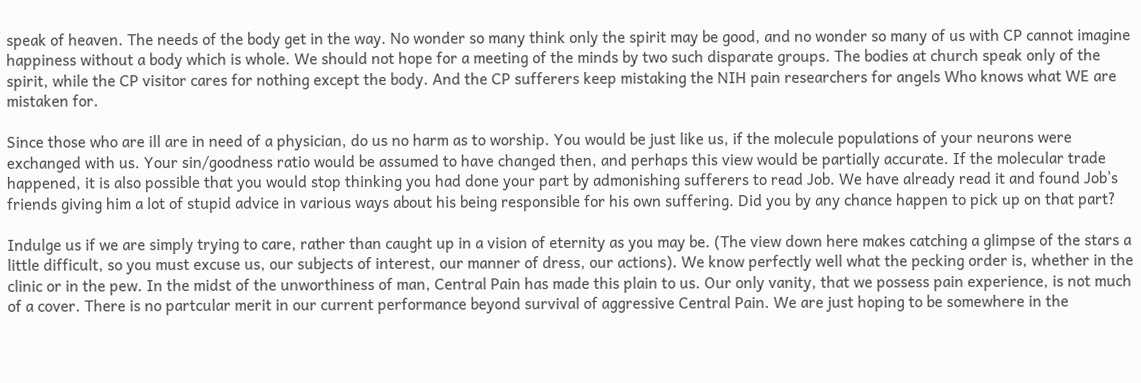speak of heaven. The needs of the body get in the way. No wonder so many think only the spirit may be good, and no wonder so many of us with CP cannot imagine happiness without a body which is whole. We should not hope for a meeting of the minds by two such disparate groups. The bodies at church speak only of the spirit, while the CP visitor cares for nothing except the body. And the CP sufferers keep mistaking the NIH pain researchers for angels Who knows what WE are mistaken for.

Since those who are ill are in need of a physician, do us no harm as to worship. You would be just like us, if the molecule populations of your neurons were exchanged with us. Your sin/goodness ratio would be assumed to have changed then, and perhaps this view would be partially accurate. If the molecular trade happened, it is also possible that you would stop thinking you had done your part by admonishing sufferers to read Job. We have already read it and found Job’s friends giving him a lot of stupid advice in various ways about his being responsible for his own suffering. Did you by any chance happen to pick up on that part?

Indulge us if we are simply trying to care, rather than caught up in a vision of eternity as you may be. (The view down here makes catching a glimpse of the stars a little difficult, so you must excuse us, our subjects of interest, our manner of dress, our actions). We know perfectly well what the pecking order is, whether in the clinic or in the pew. In the midst of the unworthiness of man, Central Pain has made this plain to us. Our only vanity, that we possess pain experience, is not much of a cover. There is no partcular merit in our current performance beyond survival of aggressive Central Pain. We are just hoping to be somewhere in the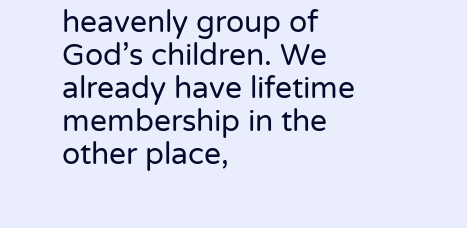heavenly group of God’s children. We already have lifetime membership in the other place,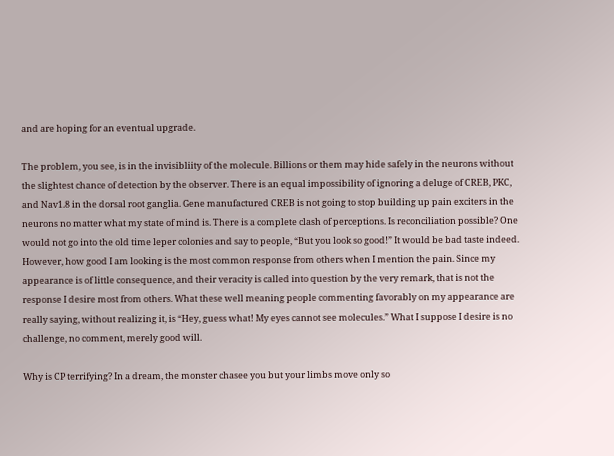and are hoping for an eventual upgrade.

The problem, you see, is in the invisibliity of the molecule. Billions or them may hide safely in the neurons without the slightest chance of detection by the observer. There is an equal impossibility of ignoring a deluge of CREB, PKC, and Nav1.8 in the dorsal root ganglia. Gene manufactured CREB is not going to stop building up pain exciters in the neurons no matter what my state of mind is. There is a complete clash of perceptions. Is reconciliation possible? One would not go into the old time leper colonies and say to people, “But you look so good!” It would be bad taste indeed. However, how good I am looking is the most common response from others when I mention the pain. Since my appearance is of little consequence, and their veracity is called into question by the very remark, that is not the response I desire most from others. What these well meaning people commenting favorably on my appearance are really saying, without realizing it, is “Hey, guess what! My eyes cannot see molecules.” What I suppose I desire is no challenge, no comment, merely good will.

Why is CP terrifying? In a dream, the monster chasee you but your limbs move only so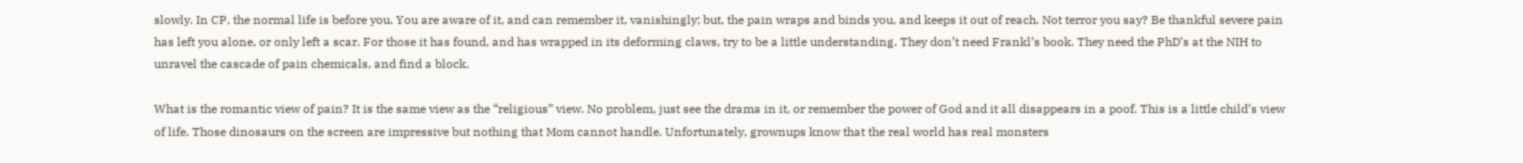slowly. In CP, the normal life is before you. You are aware of it, and can remember it, vanishingly; but, the pain wraps and binds you, and keeps it out of reach. Not terror you say? Be thankful severe pain has left you alone, or only left a scar. For those it has found, and has wrapped in its deforming claws, try to be a little understanding. They don’t need Frankl’s book. They need the PhD’s at the NIH to unravel the cascade of pain chemicals, and find a block.

What is the romantic view of pain? It is the same view as the “religious” view. No problem, just see the drama in it, or remember the power of God and it all disappears in a poof. This is a little child’s view of life. Those dinosaurs on the screen are impressive but nothing that Mom cannot handle. Unfortunately, grownups know that the real world has real monsters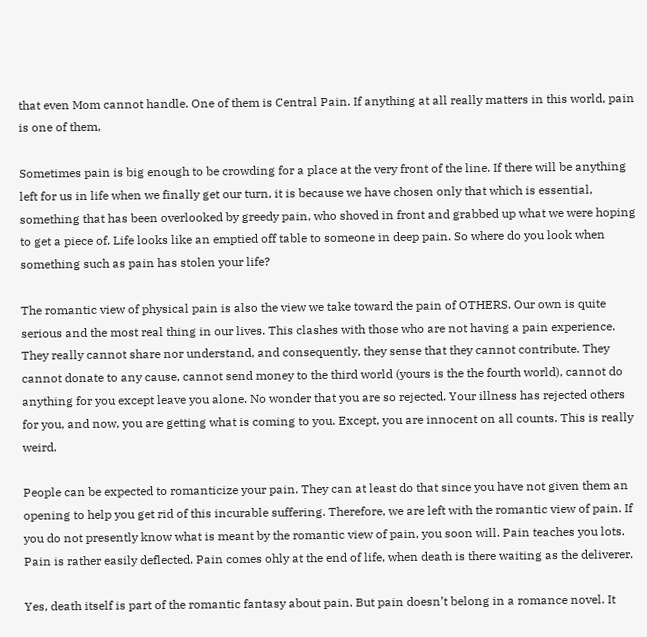that even Mom cannot handle. One of them is Central Pain. If anything at all really matters in this world, pain is one of them,

Sometimes pain is big enough to be crowding for a place at the very front of the line. If there will be anything left for us in life when we finally get our turn, it is because we have chosen only that which is essential, something that has been overlooked by greedy pain, who shoved in front and grabbed up what we were hoping to get a piece of. Life looks like an emptied off table to someone in deep pain. So where do you look when something such as pain has stolen your life?

The romantic view of physical pain is also the view we take toward the pain of OTHERS. Our own is quite serious and the most real thing in our lives. This clashes with those who are not having a pain experience. They really cannot share nor understand, and consequently, they sense that they cannot contribute. They cannot donate to any cause, cannot send money to the third world (yours is the the fourth world), cannot do anything for you except leave you alone. No wonder that you are so rejected. Your illness has rejected others for you, and now, you are getting what is coming to you. Except, you are innocent on all counts. This is really weird.

People can be expected to romanticize your pain. They can at least do that since you have not given them an opening to help you get rid of this incurable suffering. Therefore, we are left with the romantic view of pain. If you do not presently know what is meant by the romantic view of pain, you soon will. Pain teaches you lots. Pain is rather easily deflected. Pain comes ohly at the end of life, when death is there waiting as the deliverer.

Yes, death itself is part of the romantic fantasy about pain. But pain doesn’t belong in a romance novel. It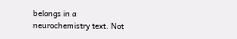belongs in a neurochemistry text. Not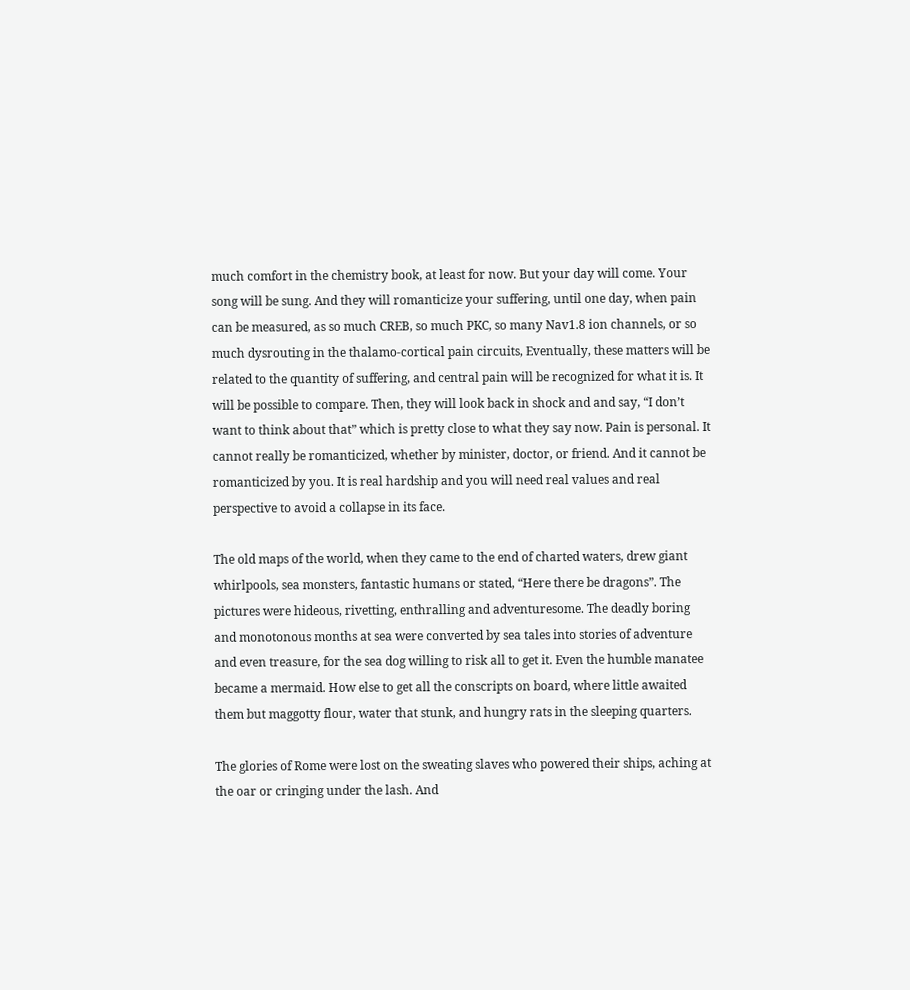much comfort in the chemistry book, at least for now. But your day will come. Your song will be sung. And they will romanticize your suffering, until one day, when pain can be measured, as so much CREB, so much PKC, so many Nav1.8 ion channels, or so much dysrouting in the thalamo-cortical pain circuits, Eventually, these matters will be related to the quantity of suffering, and central pain will be recognized for what it is. It will be possible to compare. Then, they will look back in shock and and say, “I don’t want to think about that” which is pretty close to what they say now. Pain is personal. It cannot really be romanticized, whether by minister, doctor, or friend. And it cannot be romanticized by you. It is real hardship and you will need real values and real perspective to avoid a collapse in its face.

The old maps of the world, when they came to the end of charted waters, drew giant whirlpools, sea monsters, fantastic humans or stated, “Here there be dragons”. The pictures were hideous, rivetting, enthralling and adventuresome. The deadly boring and monotonous months at sea were converted by sea tales into stories of adventure and even treasure, for the sea dog willing to risk all to get it. Even the humble manatee became a mermaid. How else to get all the conscripts on board, where little awaited them but maggotty flour, water that stunk, and hungry rats in the sleeping quarters.

The glories of Rome were lost on the sweating slaves who powered their ships, aching at the oar or cringing under the lash. And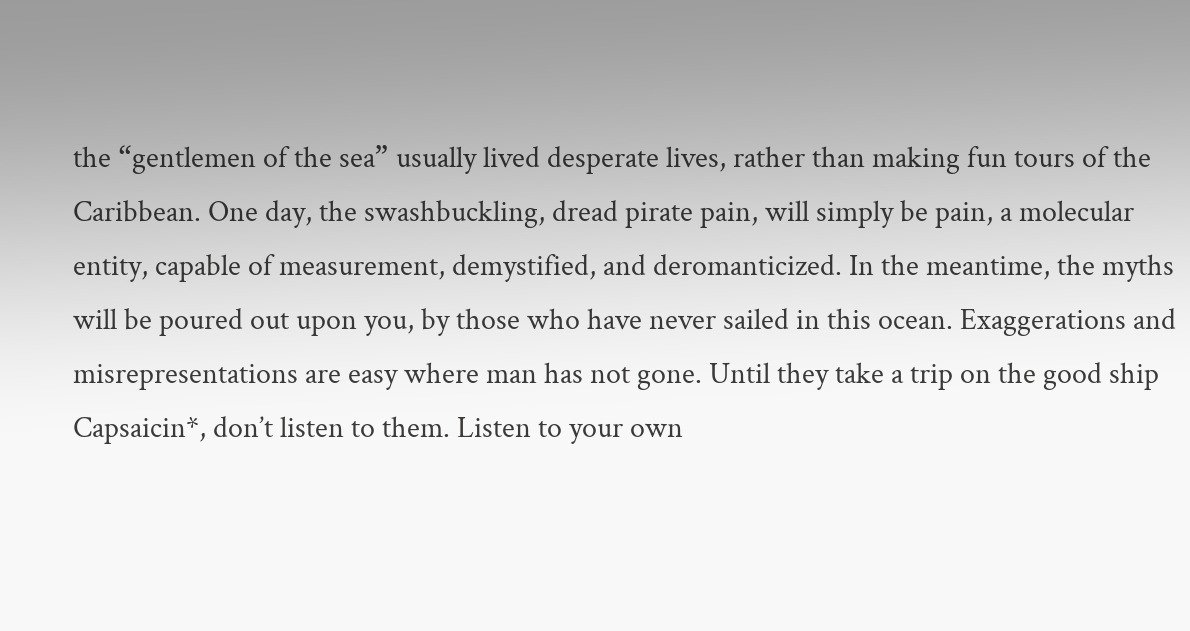the “gentlemen of the sea” usually lived desperate lives, rather than making fun tours of the Caribbean. One day, the swashbuckling, dread pirate pain, will simply be pain, a molecular entity, capable of measurement, demystified, and deromanticized. In the meantime, the myths will be poured out upon you, by those who have never sailed in this ocean. Exaggerations and misrepresentations are easy where man has not gone. Until they take a trip on the good ship Capsaicin*, don’t listen to them. Listen to your own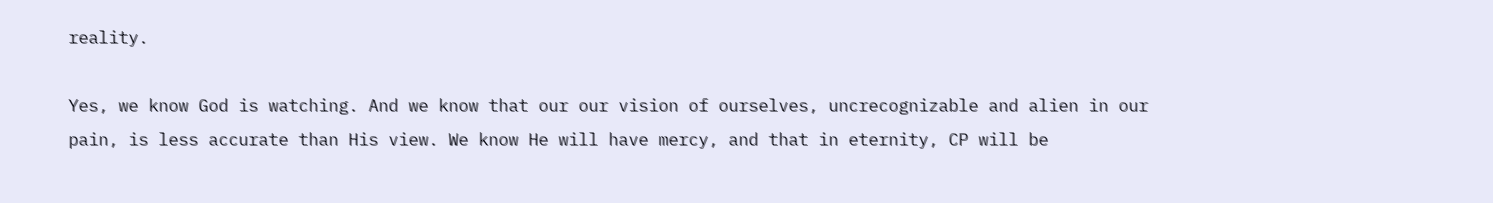reality.

Yes, we know God is watching. And we know that our our vision of ourselves, uncrecognizable and alien in our pain, is less accurate than His view. We know He will have mercy, and that in eternity, CP will be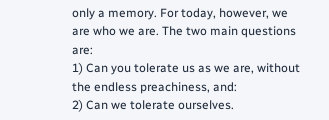only a memory. For today, however, we are who we are. The two main questions are:
1) Can you tolerate us as we are, without the endless preachiness, and:
2) Can we tolerate ourselves.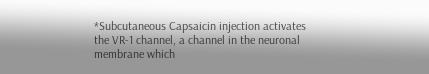*Subcutaneous Capsaicin injection activates the VR-1 channel, a channel in the neuronal membrane which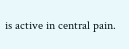is active in central pain.